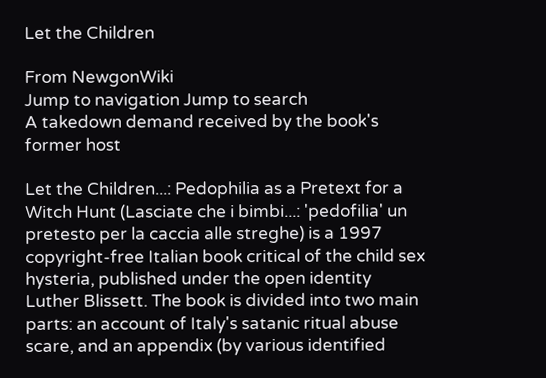Let the Children

From NewgonWiki
Jump to navigation Jump to search
A takedown demand received by the book's former host

Let the Children...: Pedophilia as a Pretext for a Witch Hunt (Lasciate che i bimbi...: 'pedofilia' un pretesto per la caccia alle streghe) is a 1997 copyright-free Italian book critical of the child sex hysteria, published under the open identity Luther Blissett. The book is divided into two main parts: an account of Italy's satanic ritual abuse scare, and an appendix (by various identified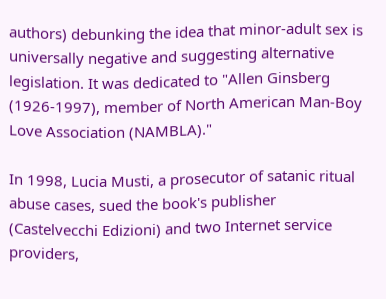authors) debunking the idea that minor-adult sex is universally negative and suggesting alternative legislation. It was dedicated to "Allen Ginsberg (1926-1997), member of North American Man-Boy Love Association (NAMBLA)."

In 1998, Lucia Musti, a prosecutor of satanic ritual abuse cases, sued the book's publisher (Castelvecchi Edizioni) and two Internet service providers,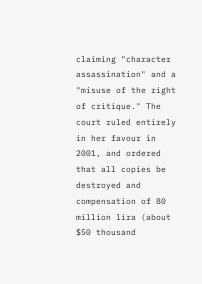claiming "character assassination" and a "misuse of the right of critique." The court ruled entirely in her favour in 2001, and ordered that all copies be destroyed and compensation of 80 million lira (about $50 thousand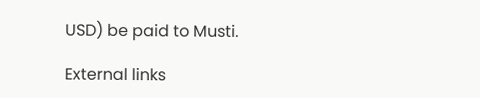USD) be paid to Musti.

External links